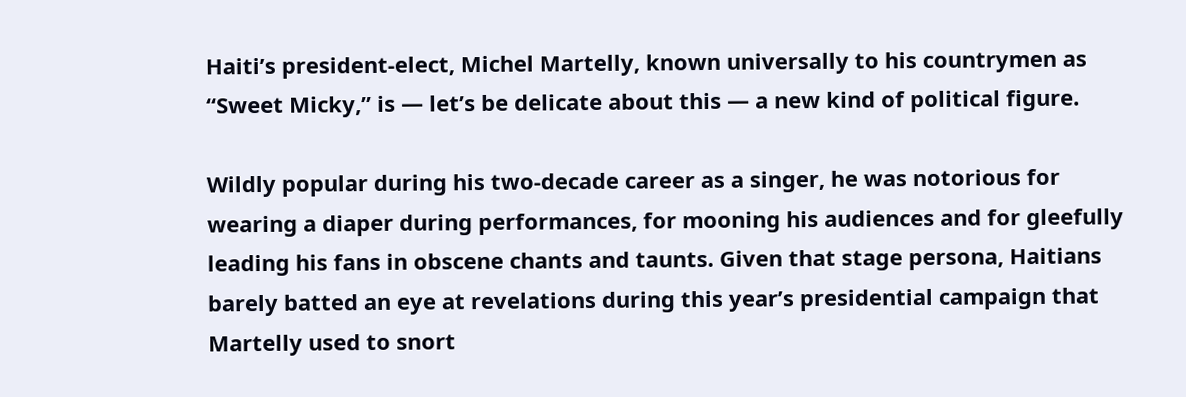Haiti’s president-elect, Michel Martelly, known universally to his countrymen as “Sweet Micky,” is — let’s be delicate about this — a new kind of political figure.

Wildly popular during his two-decade career as a singer, he was notorious for wearing a diaper during performances, for mooning his audiences and for gleefully leading his fans in obscene chants and taunts. Given that stage persona, Haitians barely batted an eye at revelations during this year’s presidential campaign that Martelly used to snort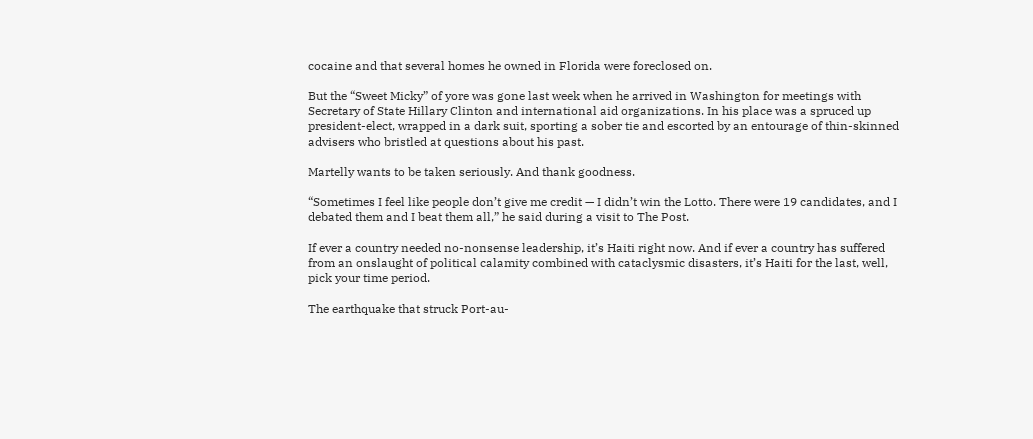cocaine and that several homes he owned in Florida were foreclosed on.

But the “Sweet Micky” of yore was gone last week when he arrived in Washington for meetings with Secretary of State Hillary Clinton and international aid organizations. In his place was a spruced up president-elect, wrapped in a dark suit, sporting a sober tie and escorted by an entourage of thin-skinned advisers who bristled at questions about his past.

Martelly wants to be taken seriously. And thank goodness.

“Sometimes I feel like people don’t give me credit — I didn’t win the Lotto. There were 19 candidates, and I debated them and I beat them all,” he said during a visit to The Post.

If ever a country needed no-nonsense leadership, it’s Haiti right now. And if ever a country has suffered from an onslaught of political calamity combined with cataclysmic disasters, it’s Haiti for the last, well, pick your time period.

The earthquake that struck Port-au-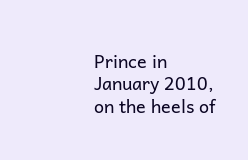Prince in January 2010, on the heels of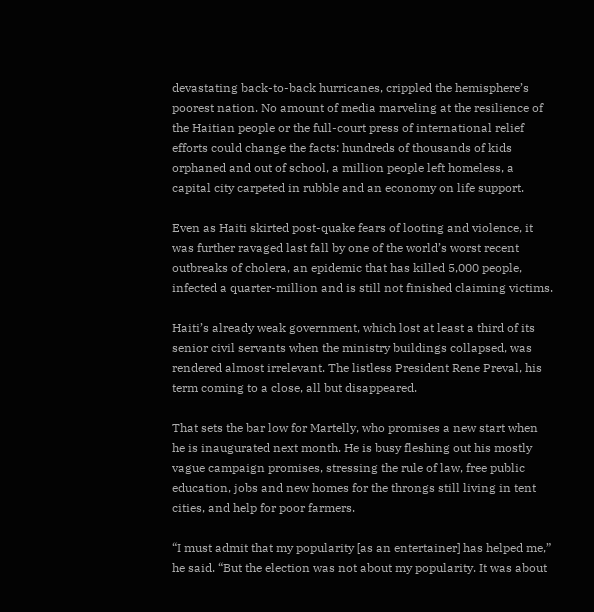devastating back-to-back hurricanes, crippled the hemisphere’s poorest nation. No amount of media marveling at the resilience of the Haitian people or the full-court press of international relief efforts could change the facts: hundreds of thousands of kids orphaned and out of school, a million people left homeless, a capital city carpeted in rubble and an economy on life support.

Even as Haiti skirted post-quake fears of looting and violence, it was further ravaged last fall by one of the world’s worst recent outbreaks of cholera, an epidemic that has killed 5,000 people, infected a quarter-million and is still not finished claiming victims.

Haiti’s already weak government, which lost at least a third of its senior civil servants when the ministry buildings collapsed, was rendered almost irrelevant. The listless President Rene Preval, his term coming to a close, all but disappeared.

That sets the bar low for Martelly, who promises a new start when he is inaugurated next month. He is busy fleshing out his mostly vague campaign promises, stressing the rule of law, free public education, jobs and new homes for the throngs still living in tent cities, and help for poor farmers.

“I must admit that my popularity [as an entertainer] has helped me,” he said. “But the election was not about my popularity. It was about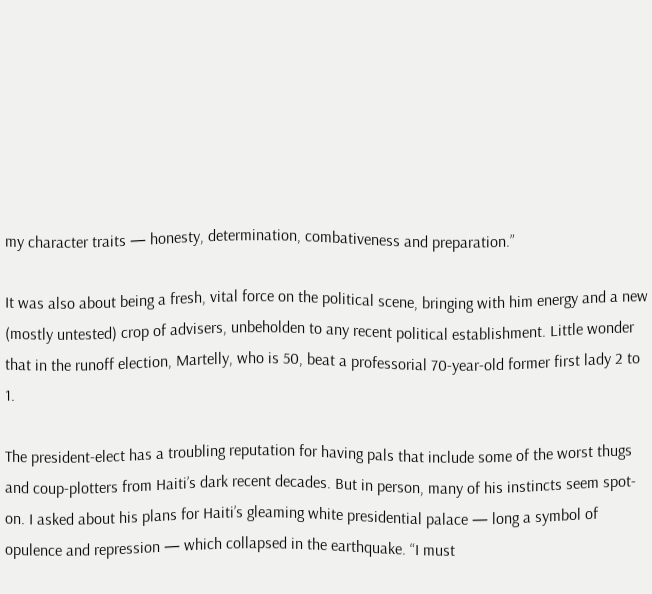my character traits — honesty, determination, combativeness and preparation.”

It was also about being a fresh, vital force on the political scene, bringing with him energy and a new (mostly untested) crop of advisers, unbeholden to any recent political establishment. Little wonder that in the runoff election, Martelly, who is 50, beat a professorial 70-year-old former first lady 2 to 1.

The president-elect has a troubling reputation for having pals that include some of the worst thugs and coup-plotters from Haiti’s dark recent decades. But in person, many of his instincts seem spot-on. I asked about his plans for Haiti’s gleaming white presidential palace — long a symbol of opulence and repression — which collapsed in the earthquake. “I must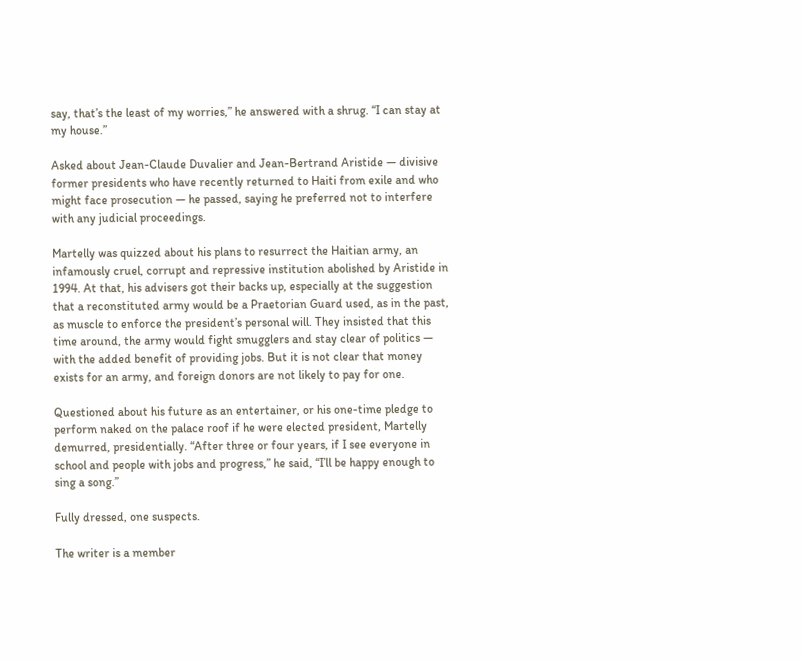say, that’s the least of my worries,” he answered with a shrug. “I can stay at my house.”

Asked about Jean-Claude Duvalier and Jean-Bertrand Aristide — divisive former presidents who have recently returned to Haiti from exile and who might face prosecution — he passed, saying he preferred not to interfere with any judicial proceedings.

Martelly was quizzed about his plans to resurrect the Haitian army, an infamously cruel, corrupt and repressive institution abolished by Aristide in 1994. At that, his advisers got their backs up, especially at the suggestion that a reconstituted army would be a Praetorian Guard used, as in the past, as muscle to enforce the president’s personal will. They insisted that this time around, the army would fight smugglers and stay clear of politics — with the added benefit of providing jobs. But it is not clear that money exists for an army, and foreign donors are not likely to pay for one.

Questioned about his future as an entertainer, or his one-time pledge to perform naked on the palace roof if he were elected president, Martelly demurred, presidentially. “After three or four years, if I see everyone in school and people with jobs and progress,” he said, “I’ll be happy enough to sing a song.”

Fully dressed, one suspects.

The writer is a member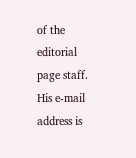of the editorial page staff. His e-mail address is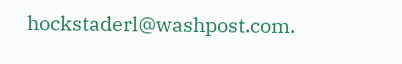hockstaderl@washpost.com.